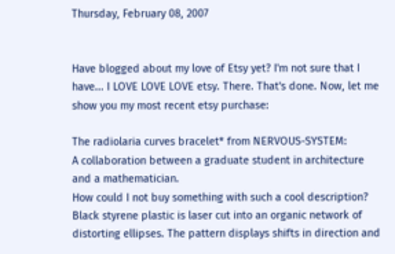Thursday, February 08, 2007


Have blogged about my love of Etsy yet? I'm not sure that I have... I LOVE LOVE LOVE etsy. There. That's done. Now, let me show you my most recent etsy purchase:

The radiolaria curves bracelet* from NERVOUS-SYSTEM:
A collaboration between a graduate student in architecture and a mathematician.
How could I not buy something with such a cool description?
Black styrene plastic is laser cut into an organic network of distorting ellipses. The pattern displays shifts in direction and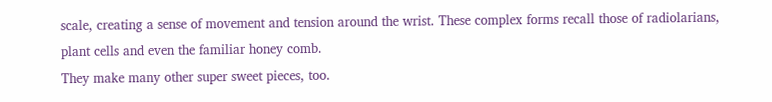scale, creating a sense of movement and tension around the wrist. These complex forms recall those of radiolarians, plant cells and even the familiar honey comb.
They make many other super sweet pieces, too.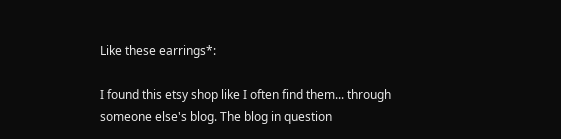Like these earrings*:

I found this etsy shop like I often find them... through someone else's blog. The blog in question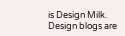is Design Milk. Design blogs are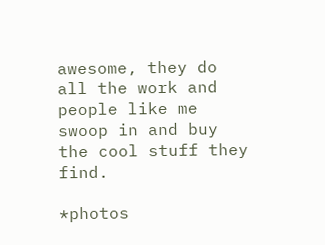awesome, they do all the work and people like me swoop in and buy the cool stuff they find.

*photos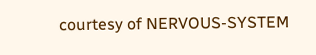courtesy of NERVOUS-SYSTEM